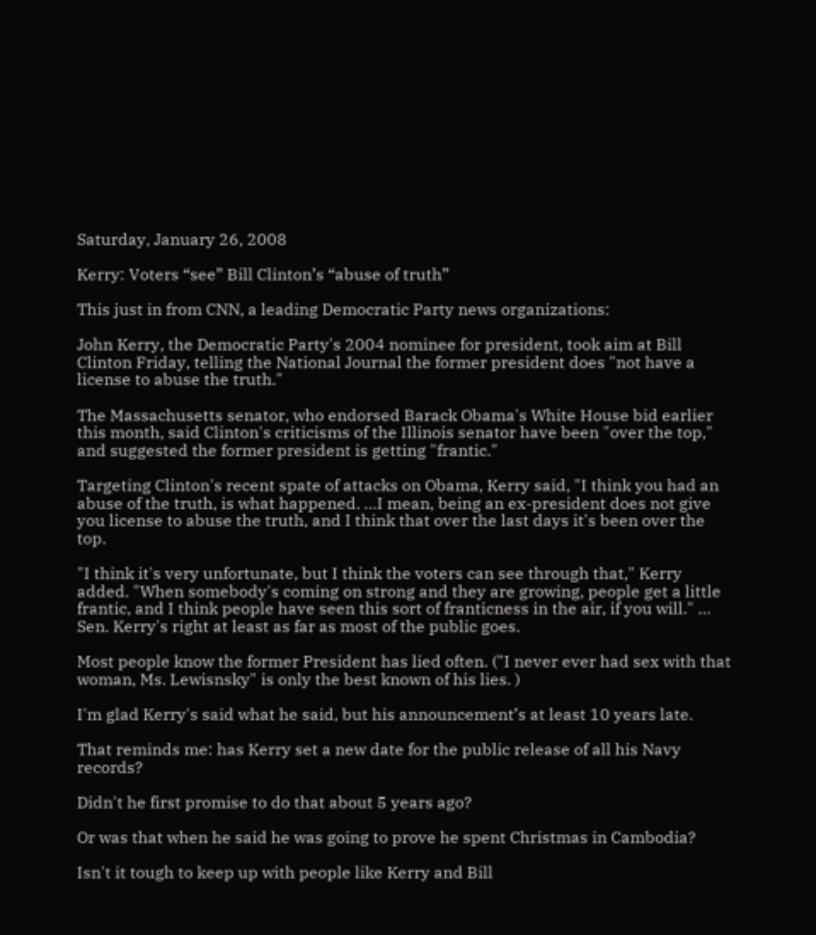Saturday, January 26, 2008

Kerry: Voters “see” Bill Clinton’s “abuse of truth”

This just in from CNN, a leading Democratic Party news organizations:

John Kerry, the Democratic Party's 2004 nominee for president, took aim at Bill Clinton Friday, telling the National Journal the former president does "not have a license to abuse the truth."

The Massachusetts senator, who endorsed Barack Obama's White House bid earlier this month, said Clinton's criticisms of the Illinois senator have been "over the top," and suggested the former president is getting "frantic."

Targeting Clinton's recent spate of attacks on Obama, Kerry said, "I think you had an abuse of the truth, is what happened. …I mean, being an ex-president does not give you license to abuse the truth, and I think that over the last days it's been over the top.

"I think it's very unfortunate, but I think the voters can see through that," Kerry added. "When somebody's coming on strong and they are growing, people get a little frantic, and I think people have seen this sort of franticness in the air, if you will." …
Sen. Kerry's right at least as far as most of the public goes.

Most people know the former President has lied often. ("I never ever had sex with that woman, Ms. Lewisnsky" is only the best known of his lies. )

I'm glad Kerry's said what he said, but his announcement’s at least 10 years late.

That reminds me: has Kerry set a new date for the public release of all his Navy records?

Didn't he first promise to do that about 5 years ago?

Or was that when he said he was going to prove he spent Christmas in Cambodia?

Isn't it tough to keep up with people like Kerry and Bill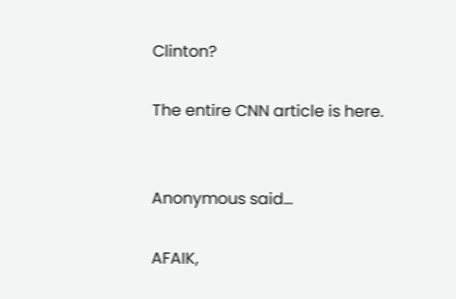Clinton?

The entire CNN article is here.


Anonymous said...

AFAIK,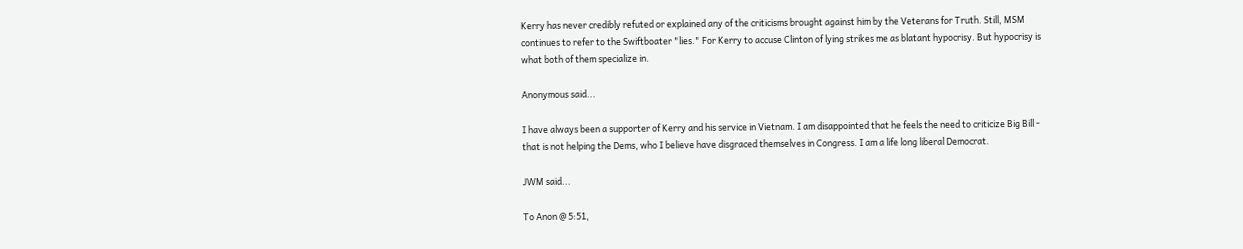Kerry has never credibly refuted or explained any of the criticisms brought against him by the Veterans for Truth. Still, MSM continues to refer to the Swiftboater "lies." For Kerry to accuse Clinton of lying strikes me as blatant hypocrisy. But hypocrisy is what both of them specialize in.

Anonymous said...

I have always been a supporter of Kerry and his service in Vietnam. I am disappointed that he feels the need to criticize Big Bill - that is not helping the Dems, who I believe have disgraced themselves in Congress. I am a life long liberal Democrat.

JWM said...

To Anon @ 5:51,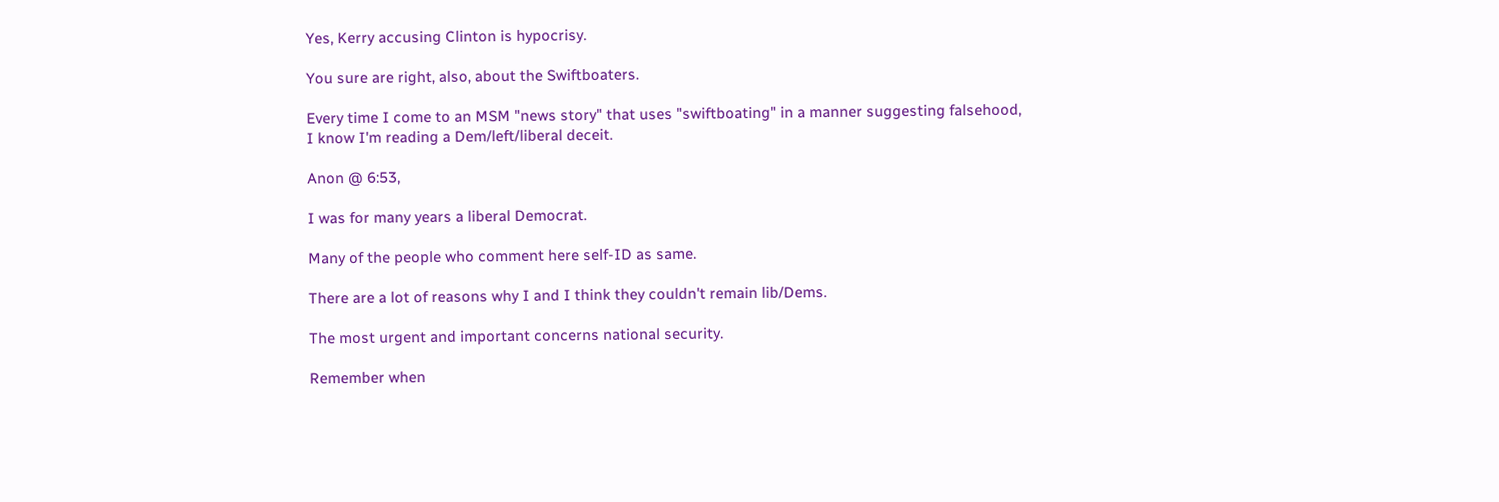Yes, Kerry accusing Clinton is hypocrisy.

You sure are right, also, about the Swiftboaters.

Every time I come to an MSM "news story" that uses "swiftboating" in a manner suggesting falsehood, I know I'm reading a Dem/left/liberal deceit.

Anon @ 6:53,

I was for many years a liberal Democrat.

Many of the people who comment here self-ID as same.

There are a lot of reasons why I and I think they couldn't remain lib/Dems.

The most urgent and important concerns national security.

Remember when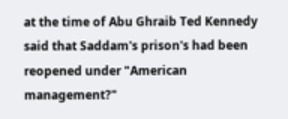at the time of Abu Ghraib Ted Kennedy said that Saddam's prison's had been reopened under "American management?"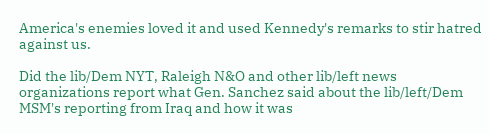America's enemies loved it and used Kennedy's remarks to stir hatred against us.

Did the lib/Dem NYT, Raleigh N&O and other lib/left news organizations report what Gen. Sanchez said about the lib/left/Dem MSM's reporting from Iraq and how it was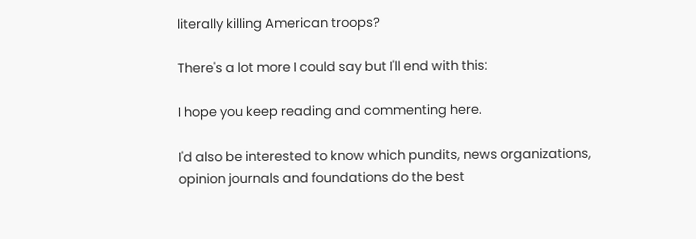literally killing American troops?

There's a lot more I could say but I'll end with this:

I hope you keep reading and commenting here.

I'd also be interested to know which pundits, news organizations, opinion journals and foundations do the best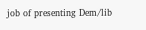job of presenting Dem/lib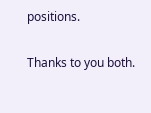positions.

Thanks to you both.